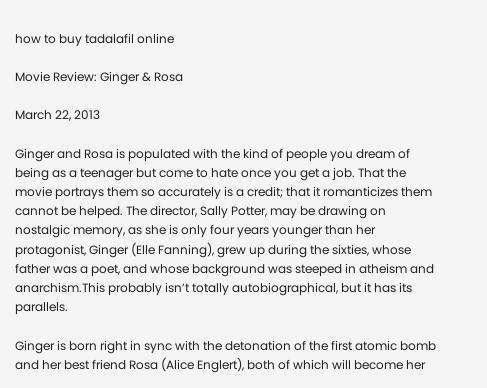how to buy tadalafil online

Movie Review: Ginger & Rosa

March 22, 2013

Ginger and Rosa is populated with the kind of people you dream of being as a teenager but come to hate once you get a job. That the movie portrays them so accurately is a credit; that it romanticizes them cannot be helped. The director, Sally Potter, may be drawing on nostalgic memory, as she is only four years younger than her protagonist, Ginger (Elle Fanning), grew up during the sixties, whose father was a poet, and whose background was steeped in atheism and anarchism.This probably isn’t totally autobiographical, but it has its parallels.

Ginger is born right in sync with the detonation of the first atomic bomb and her best friend Rosa (Alice Englert), both of which will become her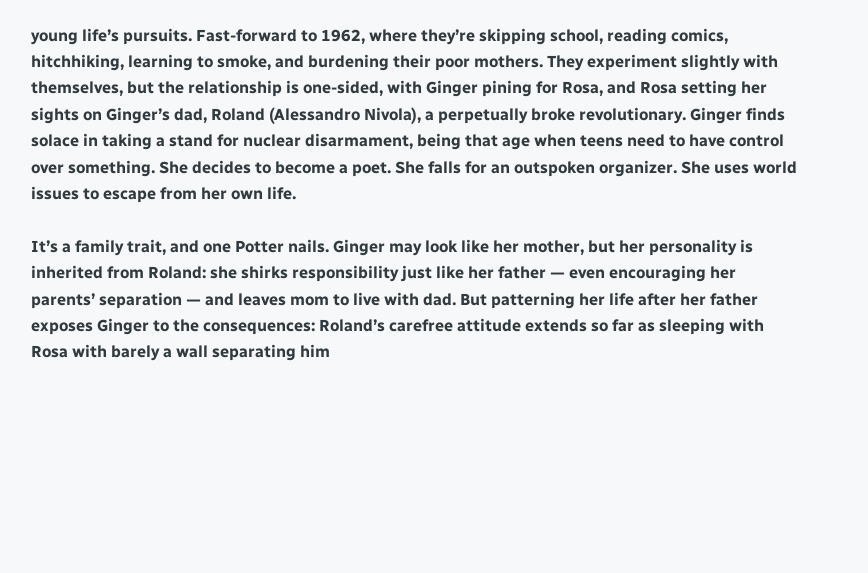young life’s pursuits. Fast-forward to 1962, where they’re skipping school, reading comics, hitchhiking, learning to smoke, and burdening their poor mothers. They experiment slightly with themselves, but the relationship is one-sided, with Ginger pining for Rosa, and Rosa setting her sights on Ginger’s dad, Roland (Alessandro Nivola), a perpetually broke revolutionary. Ginger finds solace in taking a stand for nuclear disarmament, being that age when teens need to have control over something. She decides to become a poet. She falls for an outspoken organizer. She uses world issues to escape from her own life.

It’s a family trait, and one Potter nails. Ginger may look like her mother, but her personality is inherited from Roland: she shirks responsibility just like her father — even encouraging her parents’ separation — and leaves mom to live with dad. But patterning her life after her father exposes Ginger to the consequences: Roland’s carefree attitude extends so far as sleeping with Rosa with barely a wall separating him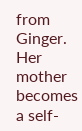from Ginger. Her mother becomes a self-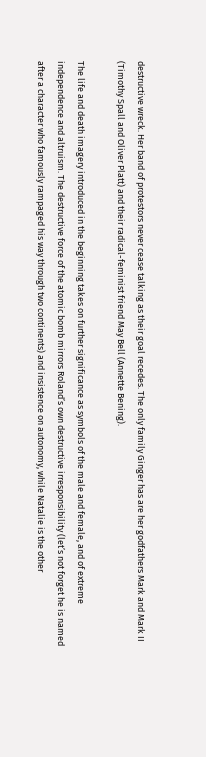destructive wreck. Her band of protestors never cease talking as their goal recedes. The only family Ginger has are her godfathers Mark and Mark II (Timothy Spall and Oliver Platt) and their radical-feminist friend May Bell (Annette Bening).

The life and death imagery introduced in the beginning takes on further significance as symbols of the male and female, and of extreme independence and altruism. The destructive force of the atomic bomb mirrors Roland’s own destructive irresponsibility (let’s not forget he is named after a character who famously rampaged his way through two continents) and insistence on autonomy, while Natalie is the other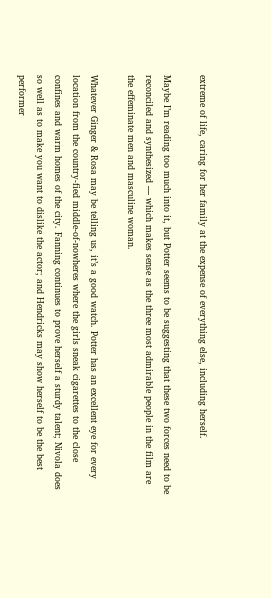extreme of life, caring for her family at the expense of everything else, including herself.

Maybe I’m reading too much into it, but Potter seems to be suggesting that these two forces need to be reconciled and synthesized — which makes sense as the three most admirable people in the film are the effeminate men and masculine woman.

Whatever Ginger & Rosa may be telling us, it’s a good watch. Potter has an excellent eye for every location from the country-fied middle-of-nowheres where the girls sneak cigarettes to the close confines and warm homes of the city. Fanning continues to prove herself a sturdy talent; Nivola does so well as to make you want to dislike the actor; and Hendricks may show herself to be the best performer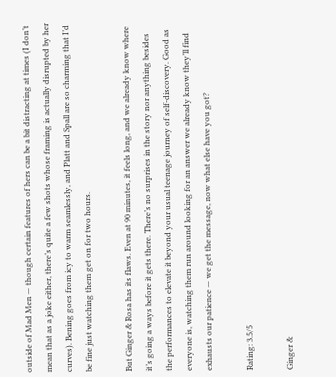outside of Mad Men — though certain features of hers can be a bit distracting at times (I don’t mean that as a joke either, there’s quite a few shots whose framing is actually disrupted by her curves). Bening goes from icy to warm seamlessly, and Platt and Spall are so charming that I’d be fine just watching them get on for two hours.

But Ginger & Rosa has its flaws. Even at 90 minutes, it feels long, and we already know where it’s going a ways before it gets there. There’s no surprises in the story nor anything besides the performances to elevate it beyond your usual teenage journey of self-discovery. Good as everyone is, watching them run around looking for an answer we already know they’ll find exhausts our patience — we get the message, now what else have you got?

Rating: 3.5/5

Ginger &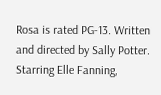Rosa is rated PG-13. Written and directed by Sally Potter. Starring Elle Fanning,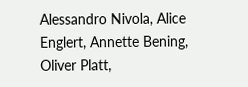Alessandro Nivola, Alice Englert, Annette Bening, Oliver Platt,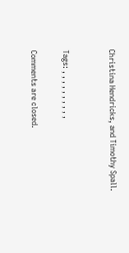Christina Hendricks, and Timothy Spall.


Tags: , , , , , , , , , ,

Comments are closed.